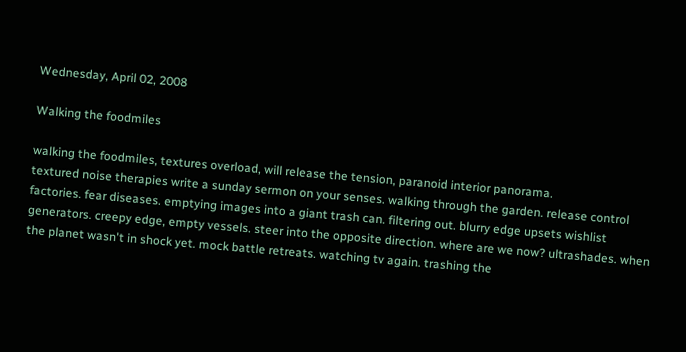Wednesday, April 02, 2008

Walking the foodmiles

walking the foodmiles, textures overload, will release the tension, paranoid interior panorama.
textured noise therapies write a sunday sermon on your senses. walking through the garden. release control factories. fear diseases. emptying images into a giant trash can. filtering out. blurry edge upsets wishlist generators. creepy edge, empty vessels. steer into the opposite direction. where are we now? ultrashades. when the planet wasn't in shock yet. mock battle retreats. watching tv again. trashing the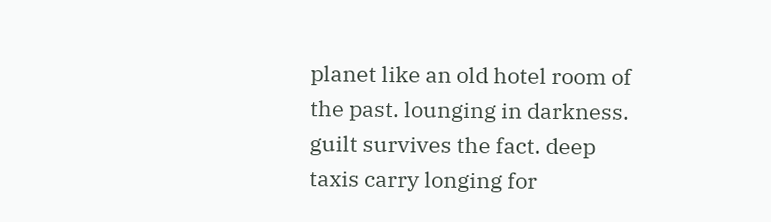planet like an old hotel room of the past. lounging in darkness. guilt survives the fact. deep taxis carry longing for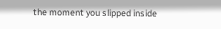the moment you slipped inside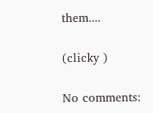them....

(clicky )

No comments: